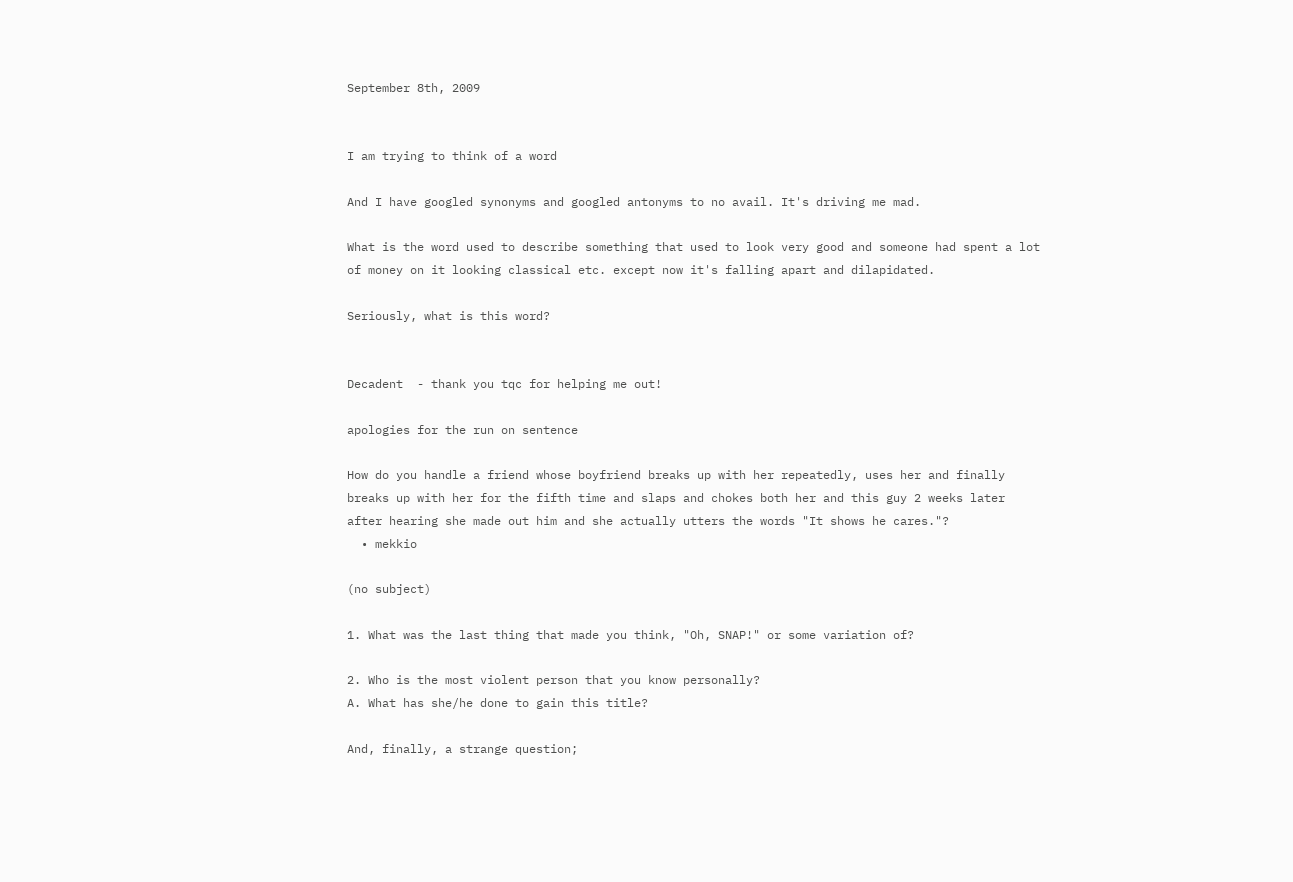September 8th, 2009


I am trying to think of a word

And I have googled synonyms and googled antonyms to no avail. It's driving me mad.

What is the word used to describe something that used to look very good and someone had spent a lot of money on it looking classical etc. except now it's falling apart and dilapidated.

Seriously, what is this word?


Decadent  - thank you tqc for helping me out!

apologies for the run on sentence

How do you handle a friend whose boyfriend breaks up with her repeatedly, uses her and finally breaks up with her for the fifth time and slaps and chokes both her and this guy 2 weeks later after hearing she made out him and she actually utters the words "It shows he cares."?
  • mekkio

(no subject)

1. What was the last thing that made you think, "Oh, SNAP!" or some variation of?

2. Who is the most violent person that you know personally?
A. What has she/he done to gain this title?

And, finally, a strange question;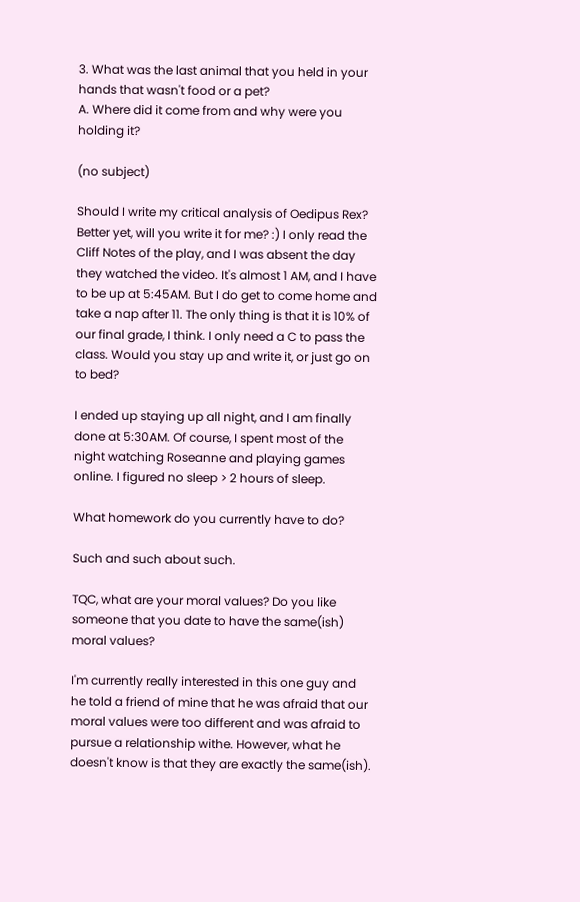3. What was the last animal that you held in your hands that wasn't food or a pet?
A. Where did it come from and why were you holding it?

(no subject)

Should I write my critical analysis of Oedipus Rex? Better yet, will you write it for me? :) I only read the Cliff Notes of the play, and I was absent the day they watched the video. It's almost 1 AM, and I have to be up at 5:45AM. But I do get to come home and take a nap after 11. The only thing is that it is 10% of our final grade, I think. I only need a C to pass the class. Would you stay up and write it, or just go on to bed?

I ended up staying up all night, and I am finally done at 5:30AM. Of course, I spent most of the night watching Roseanne and playing games online. I figured no sleep > 2 hours of sleep.

What homework do you currently have to do?

Such and such about such.

TQC, what are your moral values? Do you like someone that you date to have the same(ish) moral values?

I'm currently really interested in this one guy and he told a friend of mine that he was afraid that our moral values were too different and was afraid to pursue a relationship withe. However, what he doesn't know is that they are exactly the same(ish).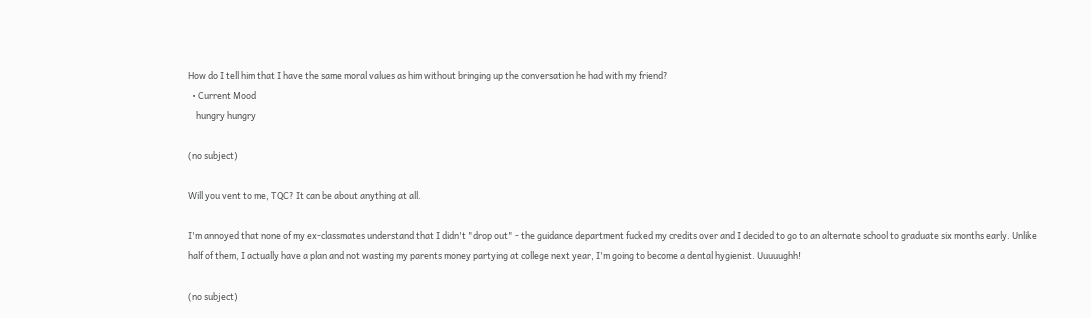How do I tell him that I have the same moral values as him without bringing up the conversation he had with my friend?
  • Current Mood
    hungry hungry

(no subject)

Will you vent to me, TQC? It can be about anything at all.

I'm annoyed that none of my ex-classmates understand that I didn't "drop out" - the guidance department fucked my credits over and I decided to go to an alternate school to graduate six months early. Unlike half of them, I actually have a plan and not wasting my parents money partying at college next year, I'm going to become a dental hygienist. Uuuuughh!

(no subject)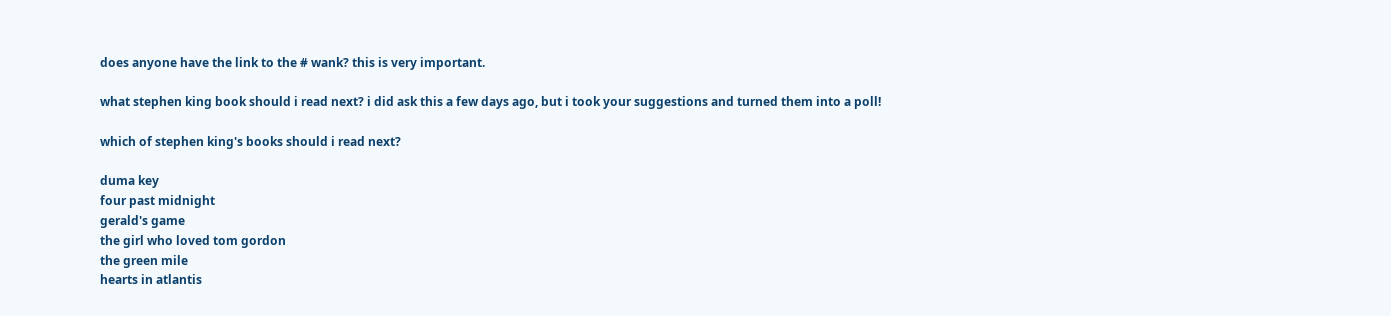does anyone have the link to the # wank? this is very important.

what stephen king book should i read next? i did ask this a few days ago, but i took your suggestions and turned them into a poll!

which of stephen king's books should i read next?

duma key
four past midnight
gerald's game
the girl who loved tom gordon
the green mile
hearts in atlantis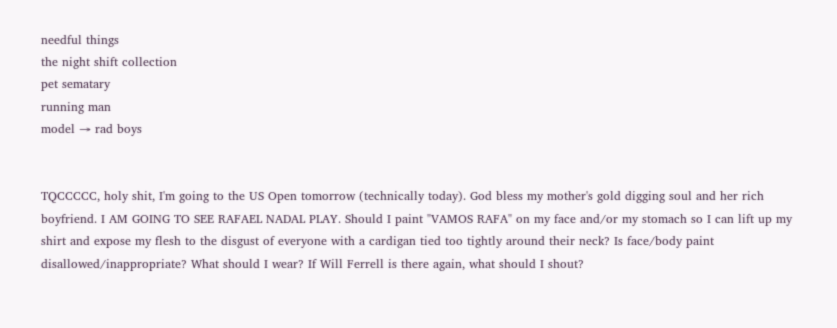needful things
the night shift collection
pet sematary
running man
model → rad boys


TQCCCCC, holy shit, I'm going to the US Open tomorrow (technically today). God bless my mother's gold digging soul and her rich boyfriend. I AM GOING TO SEE RAFAEL NADAL PLAY. Should I paint "VAMOS RAFA" on my face and/or my stomach so I can lift up my shirt and expose my flesh to the disgust of everyone with a cardigan tied too tightly around their neck? Is face/body paint disallowed/inappropriate? What should I wear? If Will Ferrell is there again, what should I shout?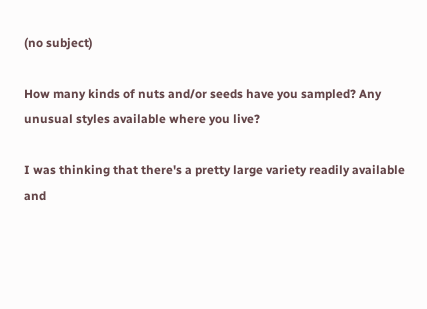(no subject)

How many kinds of nuts and/or seeds have you sampled? Any unusual styles available where you live?

I was thinking that there's a pretty large variety readily available and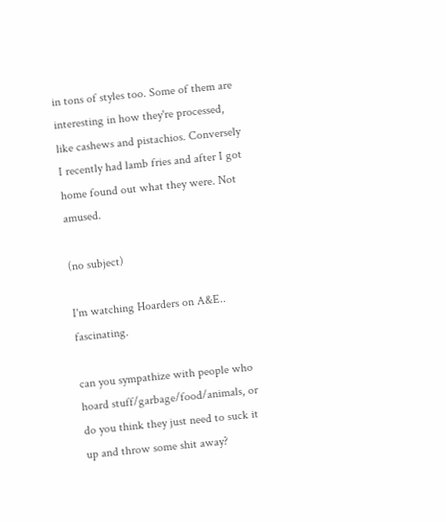in tons of styles too. Some of them are interesting in how they're processed, like cashews and pistachios. Conversely I recently had lamb fries and after I got home found out what they were. Not amused.

(no subject)

I'm watching Hoarders on A&E.. fascinating.

can you sympathize with people who hoard stuff/garbage/food/animals, or do you think they just need to suck it up and throw some shit away?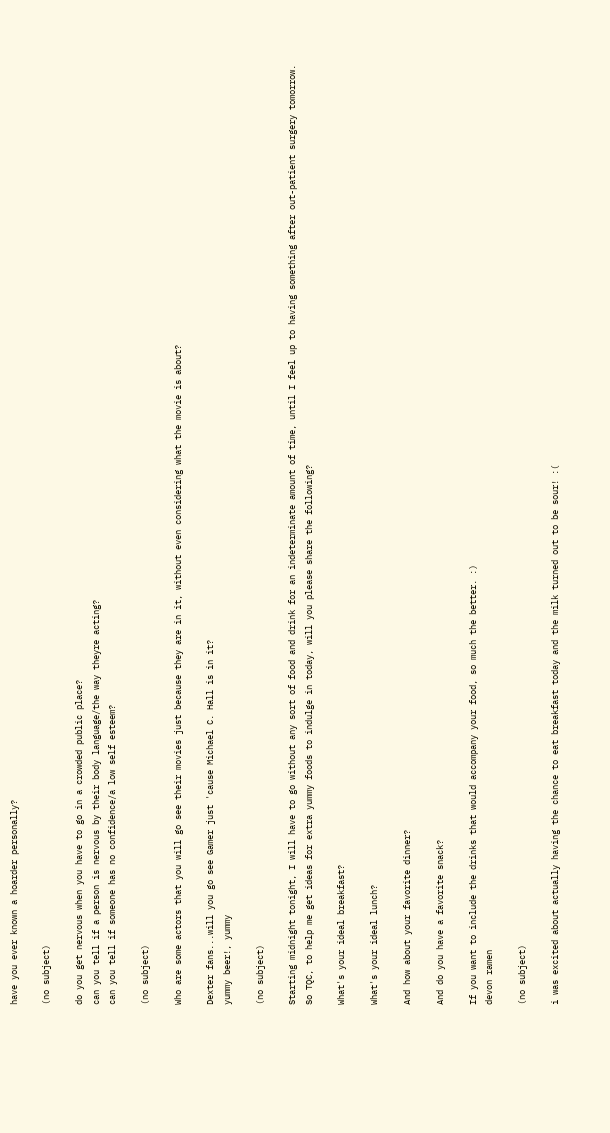have you ever known a hoarder personally?

(no subject)

do you get nervous when you have to go in a crowded public place?
can you tell if a person is nervous by their body language/the way theyre acting?
can you tell if someone has no confidence/a low self esteem?

(no subject)

Who are some actors that you will go see their movies just because they are in it, without even considering what the movie is about?

Dexter fans...will you go see Gamer just 'cause Michael C. Hall is in it?
yummy beer!, yummy

(no subject)

Starting midnight tonight, I will have to go without any sort of food and drink for an indeterminate amount of time, until I feel up to having something after out-patient surgery tomorrow.
So TQC, to help me get ideas for extra yummy foods to indulge in today, will you please share the following?

What's your ideal breakfast?

What's your ideal lunch?

And how about your favorite dinner?

And do you have a favorite snack?

If you want to include the drinks that would accompany your food, so much the better. :)
devon ramen

(no subject)

i was excited about actually having the chance to eat breakfast today and the milk turned out to be sour! :(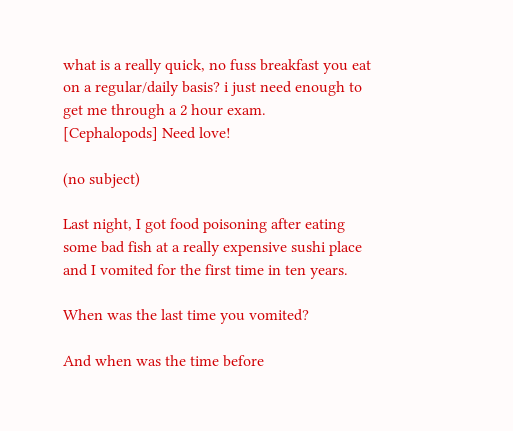what is a really quick, no fuss breakfast you eat on a regular/daily basis? i just need enough to get me through a 2 hour exam.
[Cephalopods] Need love!

(no subject)

Last night, I got food poisoning after eating some bad fish at a really expensive sushi place and I vomited for the first time in ten years.

When was the last time you vomited?

And when was the time before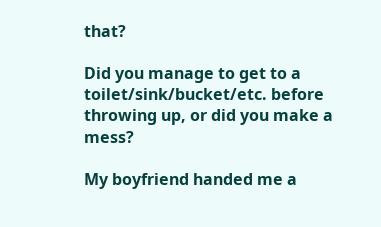that?

Did you manage to get to a toilet/sink/bucket/etc. before throwing up, or did you make a mess?

My boyfriend handed me a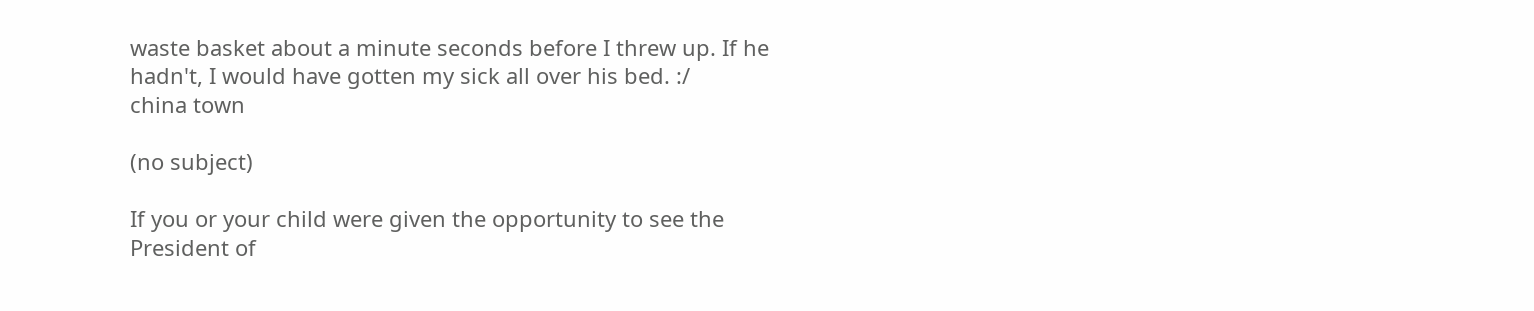waste basket about a minute seconds before I threw up. If he hadn't, I would have gotten my sick all over his bed. :/
china town

(no subject)

If you or your child were given the opportunity to see the President of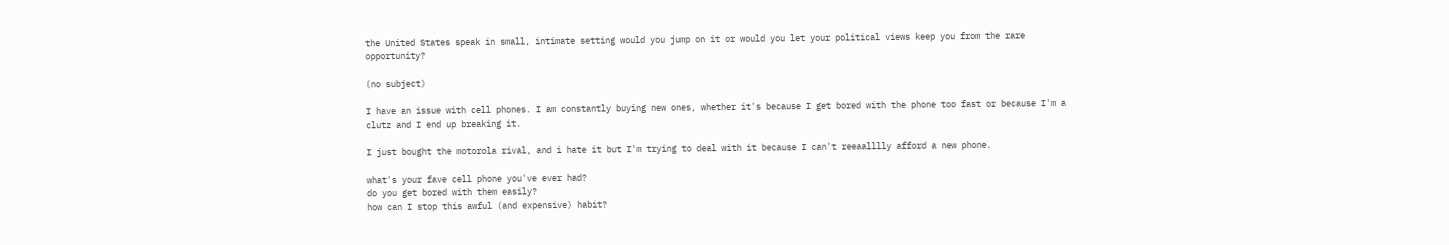the United States speak in small, intimate setting would you jump on it or would you let your political views keep you from the rare opportunity?

(no subject)

I have an issue with cell phones. I am constantly buying new ones, whether it's because I get bored with the phone too fast or because I'm a clutz and I end up breaking it.

I just bought the motorola rival, and i hate it but I'm trying to deal with it because I can't reeaalllly afford a new phone.

what's your fave cell phone you've ever had?
do you get bored with them easily?
how can I stop this awful (and expensive) habit?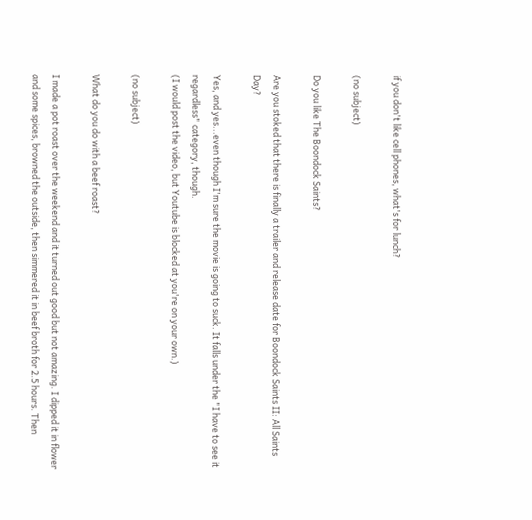if you don't like cell phones, what's for lunch?

(no subject)

Do you like The Boondock Saints?

Are you stoked that there is finally a trailer and release date for Boondock Saints II: All Saints Day?

Yes, and yes...even though I'm sure the movie is going to suck. It falls under the "I have to see it regardless" category, though.
(I would post the video, but Youtube is blocked at you're on your own.)

(no subject)

What do you do with a beef roast?

I made a pot roast over the weekend and it turned out good but not amazing. I dipped it in flower and some spices, browned the outside, then simmered it in beef broth for 2.5 hours. Then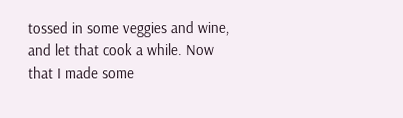tossed in some veggies and wine, and let that cook a while. Now that I made some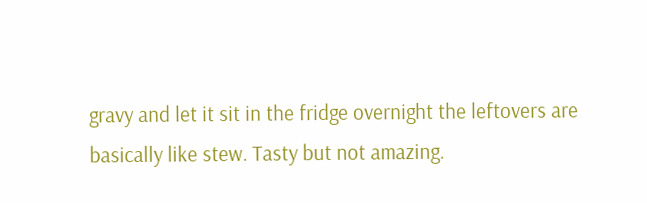gravy and let it sit in the fridge overnight the leftovers are basically like stew. Tasty but not amazing.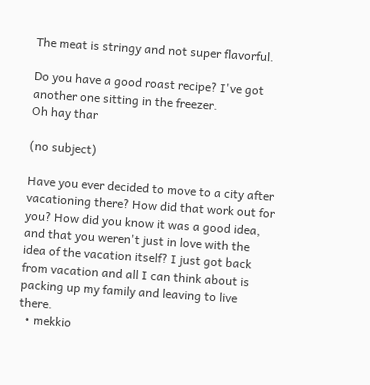The meat is stringy and not super flavorful.

Do you have a good roast recipe? I've got another one sitting in the freezer.
Oh hay thar

(no subject)

Have you ever decided to move to a city after vacationing there? How did that work out for you? How did you know it was a good idea, and that you weren't just in love with the idea of the vacation itself? I just got back from vacation and all I can think about is packing up my family and leaving to live there.
  • mekkio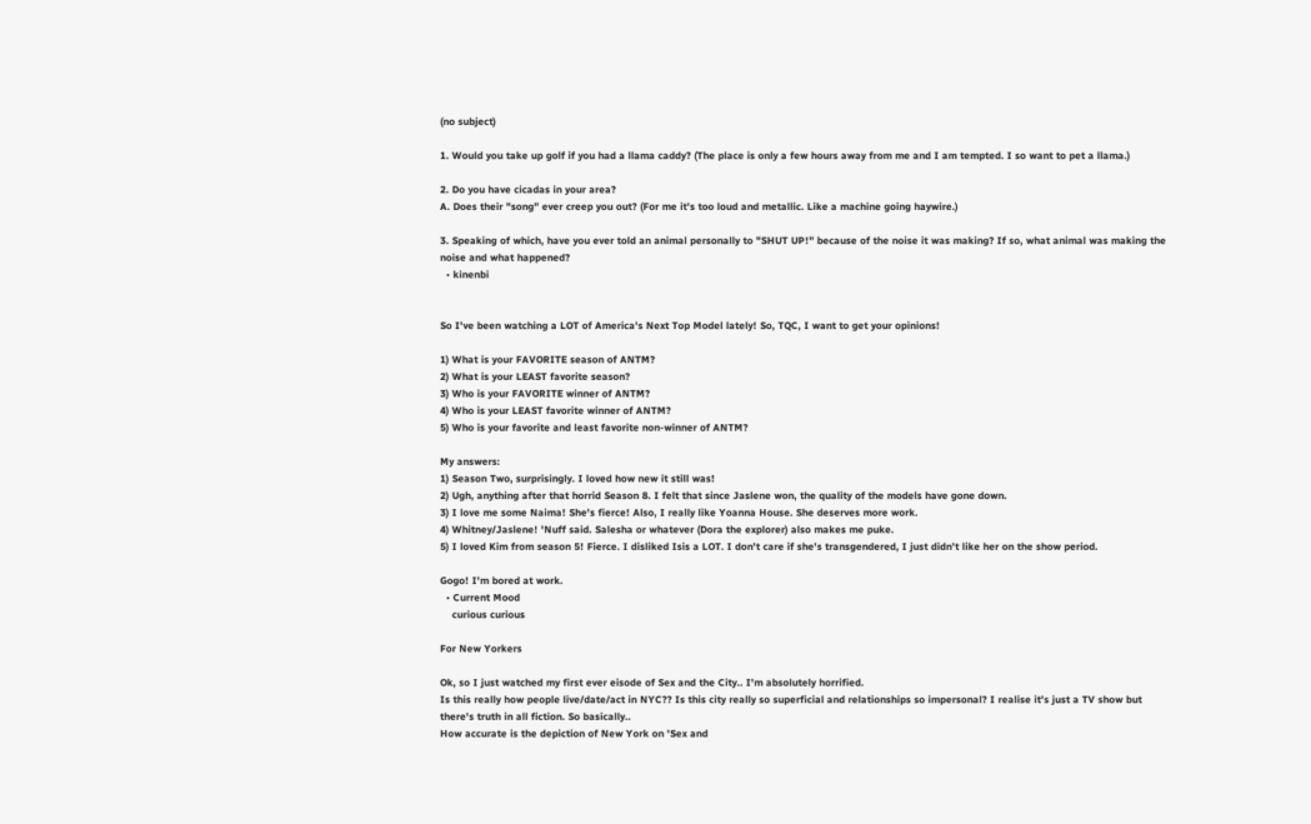(no subject)

1. Would you take up golf if you had a llama caddy? (The place is only a few hours away from me and I am tempted. I so want to pet a llama.)

2. Do you have cicadas in your area?
A. Does their "song" ever creep you out? (For me it's too loud and metallic. Like a machine going haywire.)

3. Speaking of which, have you ever told an animal personally to "SHUT UP!" because of the noise it was making? If so, what animal was making the noise and what happened?
  • kinenbi


So I've been watching a LOT of America's Next Top Model lately! So, TQC, I want to get your opinions!

1) What is your FAVORITE season of ANTM?
2) What is your LEAST favorite season?
3) Who is your FAVORITE winner of ANTM?
4) Who is your LEAST favorite winner of ANTM?
5) Who is your favorite and least favorite non-winner of ANTM?

My answers:
1) Season Two, surprisingly. I loved how new it still was!
2) Ugh, anything after that horrid Season 8. I felt that since Jaslene won, the quality of the models have gone down.
3) I love me some Naima! She's fierce! Also, I really like Yoanna House. She deserves more work.
4) Whitney/Jaslene! 'Nuff said. Salesha or whatever (Dora the explorer) also makes me puke.
5) I loved Kim from season 5! Fierce. I disliked Isis a LOT. I don't care if she's transgendered, I just didn't like her on the show period.

Gogo! I'm bored at work.
  • Current Mood
    curious curious

For New Yorkers

Ok, so I just watched my first ever eisode of Sex and the City.. I'm absolutely horrified.
Is this really how people live/date/act in NYC?? Is this city really so superficial and relationships so impersonal? I realise it's just a TV show but there's truth in all fiction. So basically..
How accurate is the depiction of New York on 'Sex and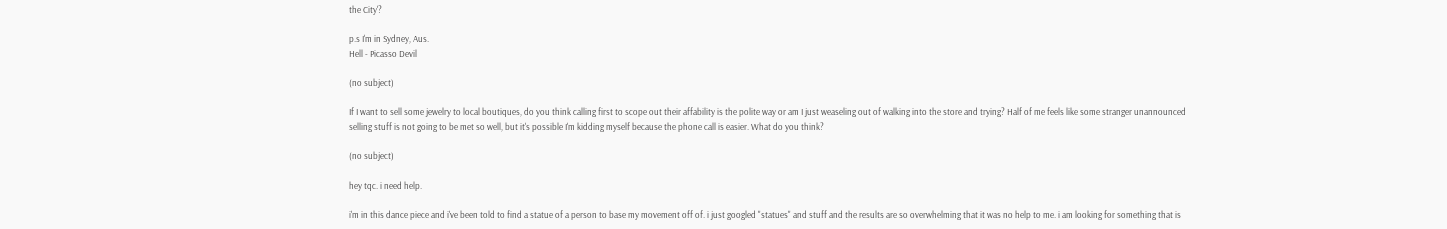the City'?

p.s I'm in Sydney, Aus.
Hell - Picasso Devil

(no subject)

If I want to sell some jewelry to local boutiques, do you think calling first to scope out their affability is the polite way or am I just weaseling out of walking into the store and trying? Half of me feels like some stranger unannounced selling stuff is not going to be met so well, but it's possible I'm kidding myself because the phone call is easier. What do you think?

(no subject)

hey tqc. i need help.

i'm in this dance piece and i've been told to find a statue of a person to base my movement off of. i just googled "statues" and stuff and the results are so overwhelming that it was no help to me. i am looking for something that is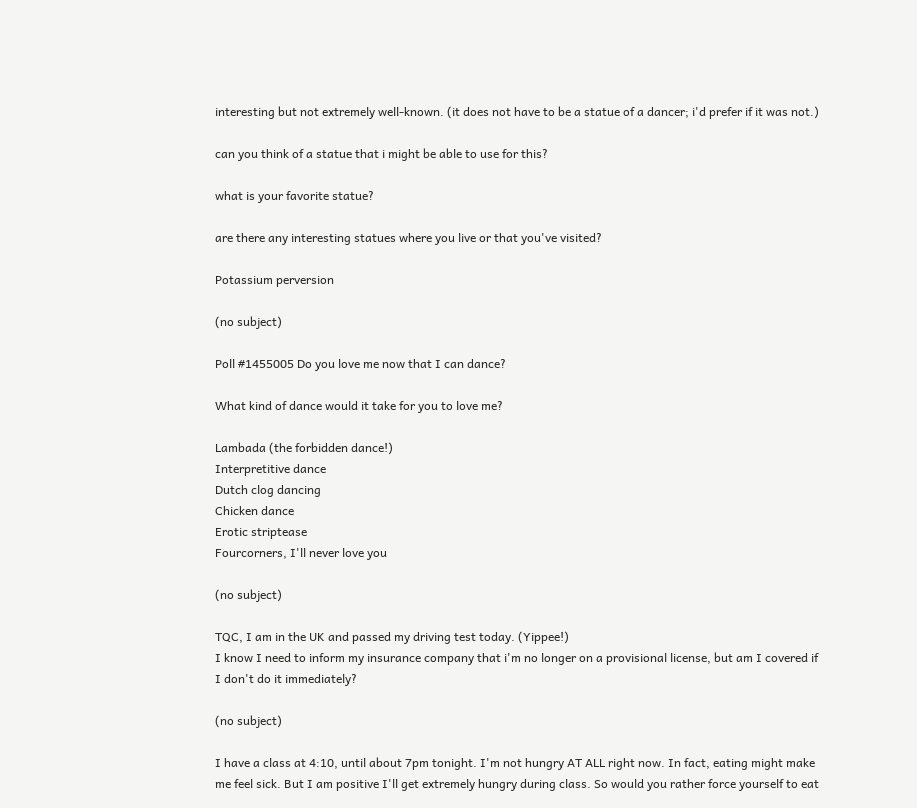interesting but not extremely well-known. (it does not have to be a statue of a dancer; i'd prefer if it was not.)

can you think of a statue that i might be able to use for this?

what is your favorite statue?

are there any interesting statues where you live or that you've visited?

Potassium perversion

(no subject)

Poll #1455005 Do you love me now that I can dance?

What kind of dance would it take for you to love me?

Lambada (the forbidden dance!)
Interpretitive dance
Dutch clog dancing
Chicken dance
Erotic striptease
Fourcorners, I'll never love you

(no subject)

TQC, I am in the UK and passed my driving test today. (Yippee!)
I know I need to inform my insurance company that i'm no longer on a provisional license, but am I covered if I don't do it immediately?

(no subject)

I have a class at 4:10, until about 7pm tonight. I'm not hungry AT ALL right now. In fact, eating might make me feel sick. But I am positive I'll get extremely hungry during class. So would you rather force yourself to eat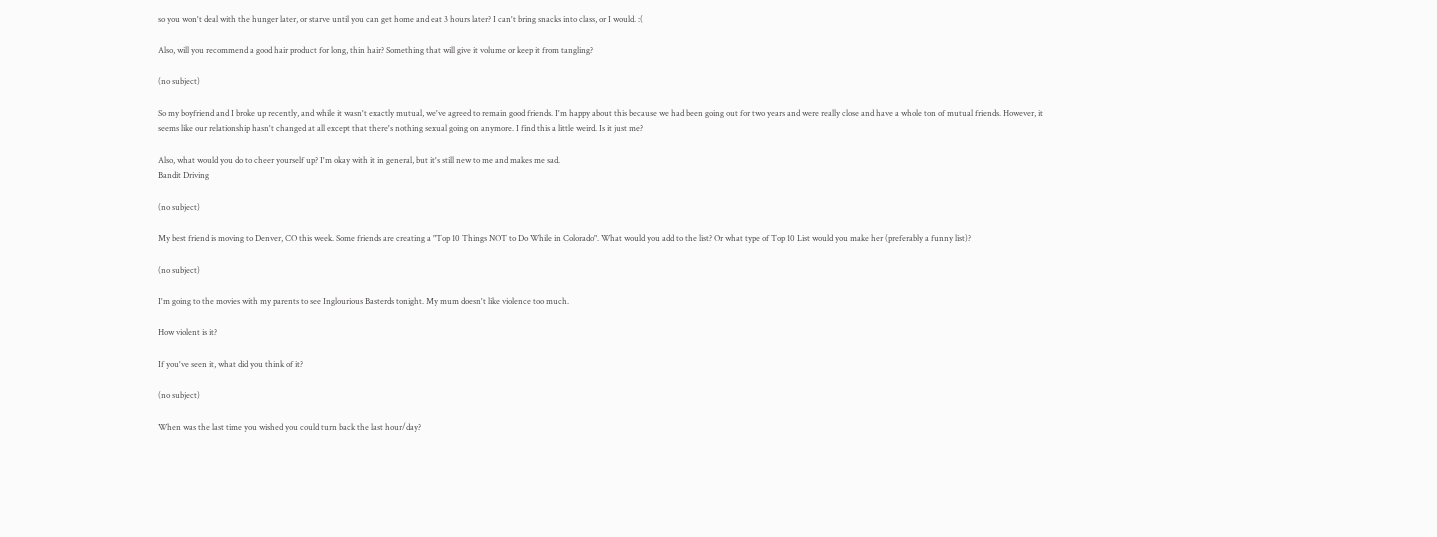so you won't deal with the hunger later, or starve until you can get home and eat 3 hours later? I can't bring snacks into class, or I would. :(

Also, will you recommend a good hair product for long, thin hair? Something that will give it volume or keep it from tangling?

(no subject)

So my boyfriend and I broke up recently, and while it wasn't exactly mutual, we've agreed to remain good friends. I'm happy about this because we had been going out for two years and were really close and have a whole ton of mutual friends. However, it seems like our relationship hasn't changed at all except that there's nothing sexual going on anymore. I find this a little weird. Is it just me?

Also, what would you do to cheer yourself up? I'm okay with it in general, but it's still new to me and makes me sad.
Bandit Driving

(no subject)

My best friend is moving to Denver, CO this week. Some friends are creating a "Top 10 Things NOT to Do While in Colorado". What would you add to the list? Or what type of Top 10 List would you make her (preferably a funny list)?

(no subject)

I'm going to the movies with my parents to see Inglourious Basterds tonight. My mum doesn't like violence too much.

How violent is it?

If you've seen it, what did you think of it?

(no subject)

When was the last time you wished you could turn back the last hour/day?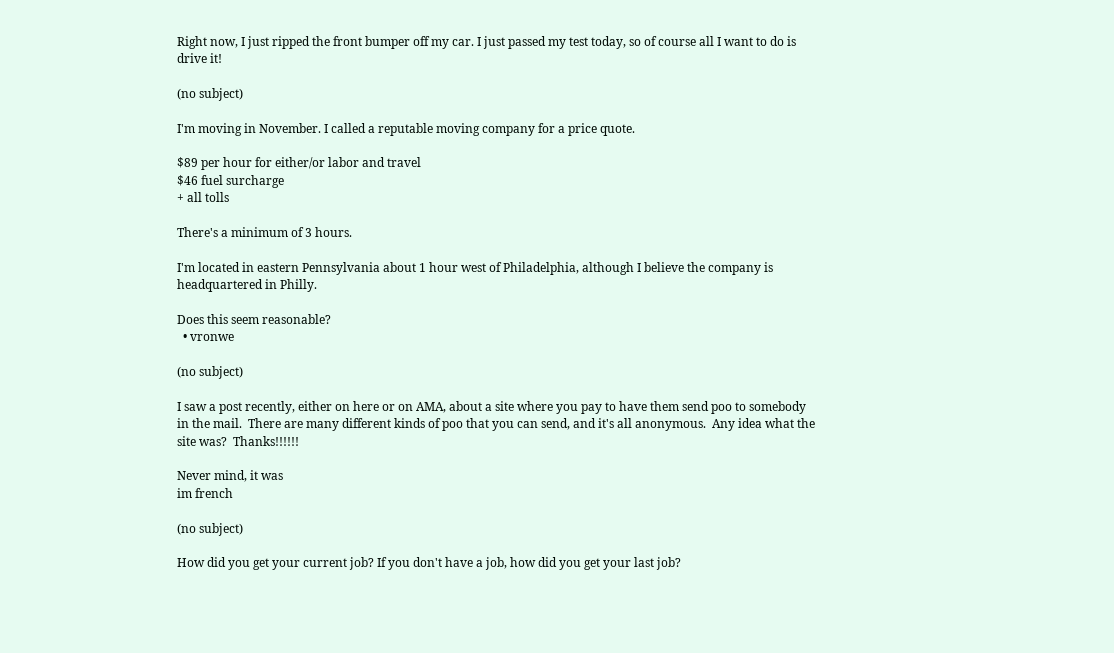Right now, I just ripped the front bumper off my car. I just passed my test today, so of course all I want to do is drive it!

(no subject)

I'm moving in November. I called a reputable moving company for a price quote.

$89 per hour for either/or labor and travel
$46 fuel surcharge
+ all tolls

There's a minimum of 3 hours.

I'm located in eastern Pennsylvania about 1 hour west of Philadelphia, although I believe the company is headquartered in Philly.

Does this seem reasonable?
  • vronwe

(no subject)

I saw a post recently, either on here or on AMA, about a site where you pay to have them send poo to somebody in the mail.  There are many different kinds of poo that you can send, and it's all anonymous.  Any idea what the site was?  Thanks!!!!!!

Never mind, it was
im french

(no subject)

How did you get your current job? If you don't have a job, how did you get your last job?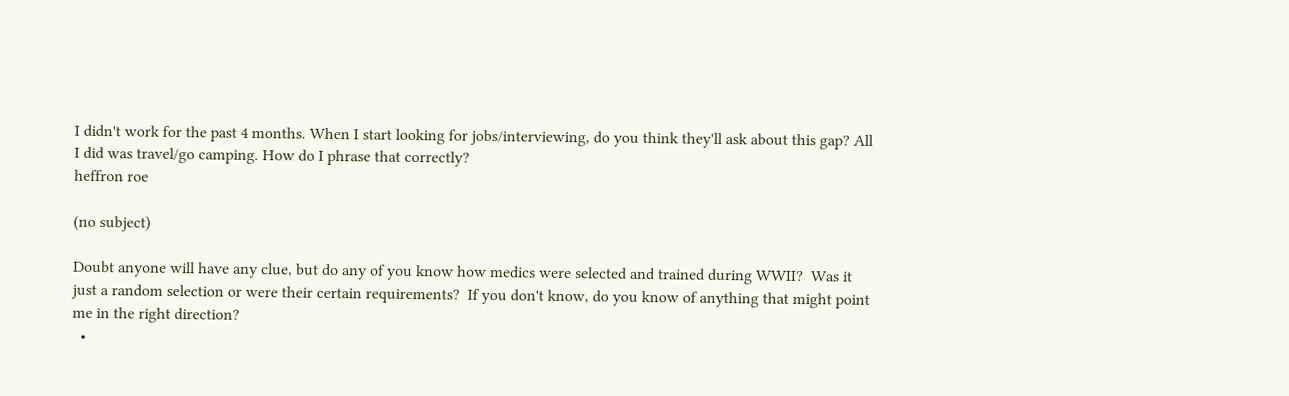I didn't work for the past 4 months. When I start looking for jobs/interviewing, do you think they'll ask about this gap? All I did was travel/go camping. How do I phrase that correctly?
heffron roe

(no subject)

Doubt anyone will have any clue, but do any of you know how medics were selected and trained during WWII?  Was it just a random selection or were their certain requirements?  If you don't know, do you know of anything that might point me in the right direction?
  •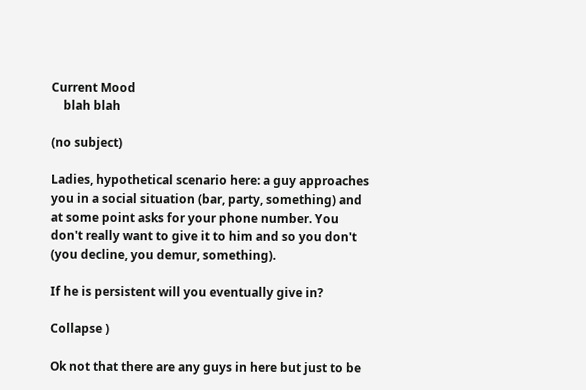Current Mood
    blah blah

(no subject)

Ladies, hypothetical scenario here: a guy approaches you in a social situation (bar, party, something) and at some point asks for your phone number. You don't really want to give it to him and so you don't (you decline, you demur, something).

If he is persistent will you eventually give in?

Collapse )

Ok not that there are any guys in here but just to be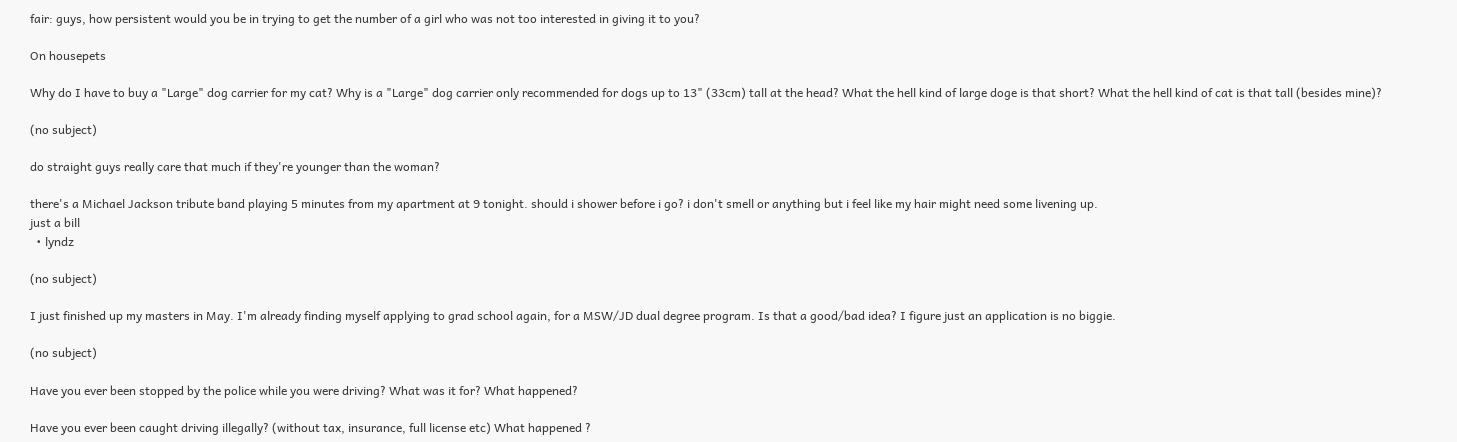fair: guys, how persistent would you be in trying to get the number of a girl who was not too interested in giving it to you?

On housepets

Why do I have to buy a "Large" dog carrier for my cat? Why is a "Large" dog carrier only recommended for dogs up to 13" (33cm) tall at the head? What the hell kind of large doge is that short? What the hell kind of cat is that tall (besides mine)?

(no subject)

do straight guys really care that much if they're younger than the woman?

there's a Michael Jackson tribute band playing 5 minutes from my apartment at 9 tonight. should i shower before i go? i don't smell or anything but i feel like my hair might need some livening up.
just a bill
  • lyndz

(no subject)

I just finished up my masters in May. I'm already finding myself applying to grad school again, for a MSW/JD dual degree program. Is that a good/bad idea? I figure just an application is no biggie.

(no subject)

Have you ever been stopped by the police while you were driving? What was it for? What happened?

Have you ever been caught driving illegally? (without tax, insurance, full license etc) What happened ?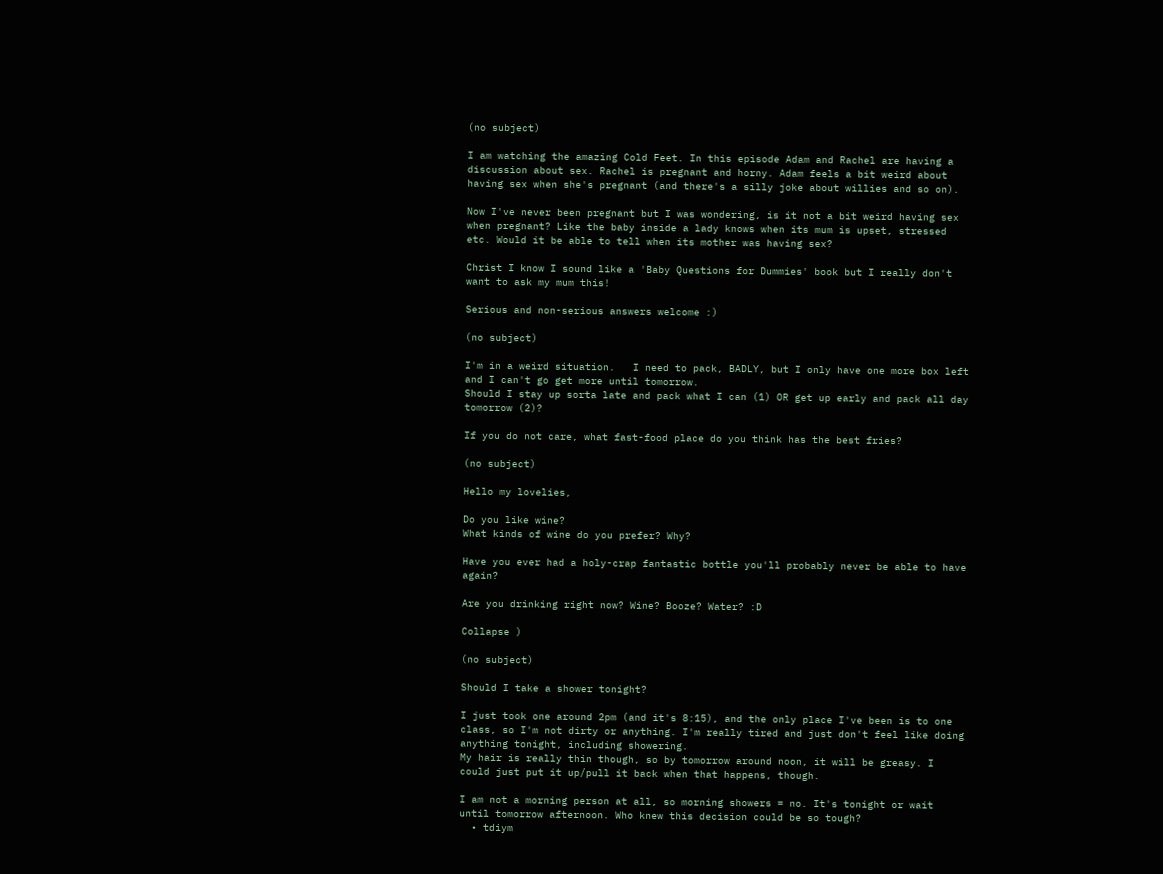(no subject)

I am watching the amazing Cold Feet. In this episode Adam and Rachel are having a discussion about sex. Rachel is pregnant and horny. Adam feels a bit weird about having sex when she's pregnant (and there's a silly joke about willies and so on).

Now I've never been pregnant but I was wondering, is it not a bit weird having sex when pregnant? Like the baby inside a lady knows when its mum is upset, stressed etc. Would it be able to tell when its mother was having sex?

Christ I know I sound like a 'Baby Questions for Dummies' book but I really don't want to ask my mum this!

Serious and non-serious answers welcome :)

(no subject)

I'm in a weird situation.   I need to pack, BADLY, but I only have one more box left and I can't go get more until tomorrow.
Should I stay up sorta late and pack what I can (1) OR get up early and pack all day tomorrow (2)?

If you do not care, what fast-food place do you think has the best fries?

(no subject)

Hello my lovelies,

Do you like wine?
What kinds of wine do you prefer? Why?

Have you ever had a holy-crap fantastic bottle you'll probably never be able to have again?

Are you drinking right now? Wine? Booze? Water? :D

Collapse )

(no subject)

Should I take a shower tonight?

I just took one around 2pm (and it's 8:15), and the only place I've been is to one class, so I'm not dirty or anything. I'm really tired and just don't feel like doing anything tonight, including showering.
My hair is really thin though, so by tomorrow around noon, it will be greasy. I could just put it up/pull it back when that happens, though.

I am not a morning person at all, so morning showers = no. It's tonight or wait until tomorrow afternoon. Who knew this decision could be so tough?
  • tdiym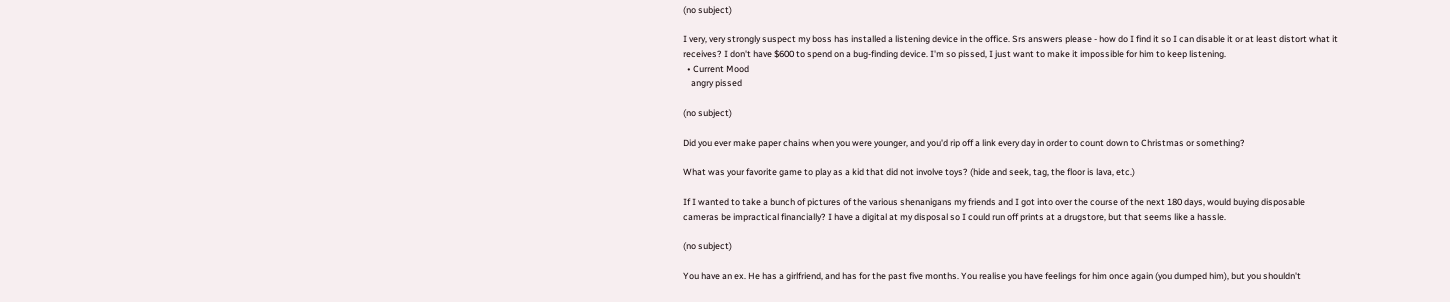(no subject)

I very, very strongly suspect my boss has installed a listening device in the office. Srs answers please - how do I find it so I can disable it or at least distort what it receives? I don't have $600 to spend on a bug-finding device. I'm so pissed, I just want to make it impossible for him to keep listening.
  • Current Mood
    angry pissed

(no subject)

Did you ever make paper chains when you were younger, and you'd rip off a link every day in order to count down to Christmas or something?

What was your favorite game to play as a kid that did not involve toys? (hide and seek, tag, the floor is lava, etc.)

If I wanted to take a bunch of pictures of the various shenanigans my friends and I got into over the course of the next 180 days, would buying disposable cameras be impractical financially? I have a digital at my disposal so I could run off prints at a drugstore, but that seems like a hassle.

(no subject)

You have an ex. He has a girlfriend, and has for the past five months. You realise you have feelings for him once again (you dumped him), but you shouldn't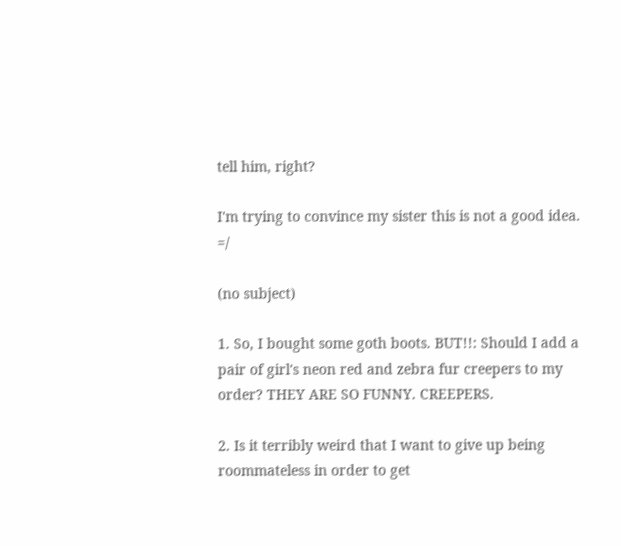tell him, right?

I'm trying to convince my sister this is not a good idea. =/

(no subject)

1. So, I bought some goth boots. BUT!!: Should I add a pair of girl's neon red and zebra fur creepers to my order? THEY ARE SO FUNNY. CREEPERS.

2. Is it terribly weird that I want to give up being roommateless in order to get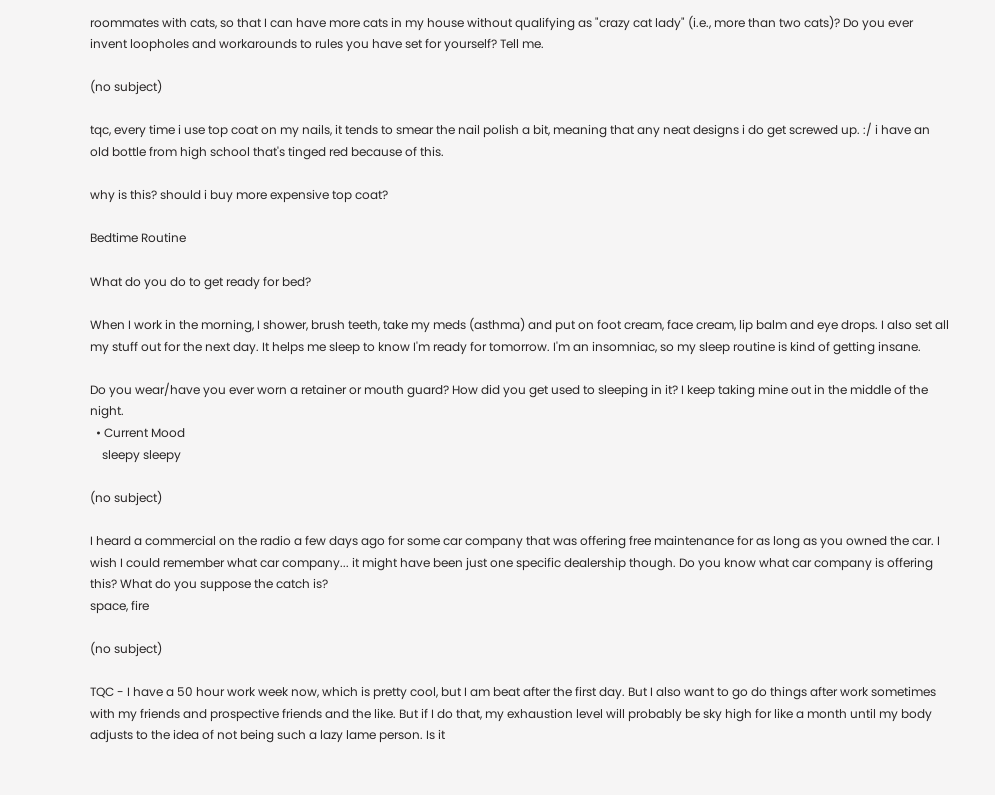roommates with cats, so that I can have more cats in my house without qualifying as "crazy cat lady" (i.e., more than two cats)? Do you ever invent loopholes and workarounds to rules you have set for yourself? Tell me.

(no subject)

tqc, every time i use top coat on my nails, it tends to smear the nail polish a bit, meaning that any neat designs i do get screwed up. :/ i have an old bottle from high school that's tinged red because of this.

why is this? should i buy more expensive top coat?

Bedtime Routine

What do you do to get ready for bed?

When I work in the morning, I shower, brush teeth, take my meds (asthma) and put on foot cream, face cream, lip balm and eye drops. I also set all my stuff out for the next day. It helps me sleep to know I'm ready for tomorrow. I'm an insomniac, so my sleep routine is kind of getting insane.

Do you wear/have you ever worn a retainer or mouth guard? How did you get used to sleeping in it? I keep taking mine out in the middle of the night.
  • Current Mood
    sleepy sleepy

(no subject)

I heard a commercial on the radio a few days ago for some car company that was offering free maintenance for as long as you owned the car. I wish I could remember what car company... it might have been just one specific dealership though. Do you know what car company is offering this? What do you suppose the catch is?
space, fire

(no subject)

TQC - I have a 50 hour work week now, which is pretty cool, but I am beat after the first day. But I also want to go do things after work sometimes with my friends and prospective friends and the like. But if I do that, my exhaustion level will probably be sky high for like a month until my body adjusts to the idea of not being such a lazy lame person. Is it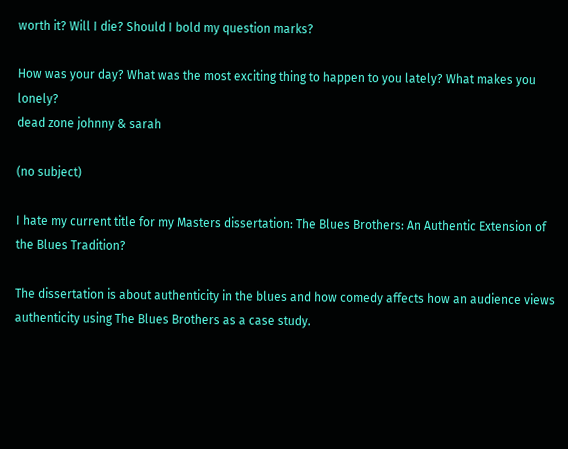worth it? Will I die? Should I bold my question marks?

How was your day? What was the most exciting thing to happen to you lately? What makes you lonely?
dead zone johnny & sarah

(no subject)

I hate my current title for my Masters dissertation: The Blues Brothers: An Authentic Extension of the Blues Tradition?

The dissertation is about authenticity in the blues and how comedy affects how an audience views authenticity using The Blues Brothers as a case study.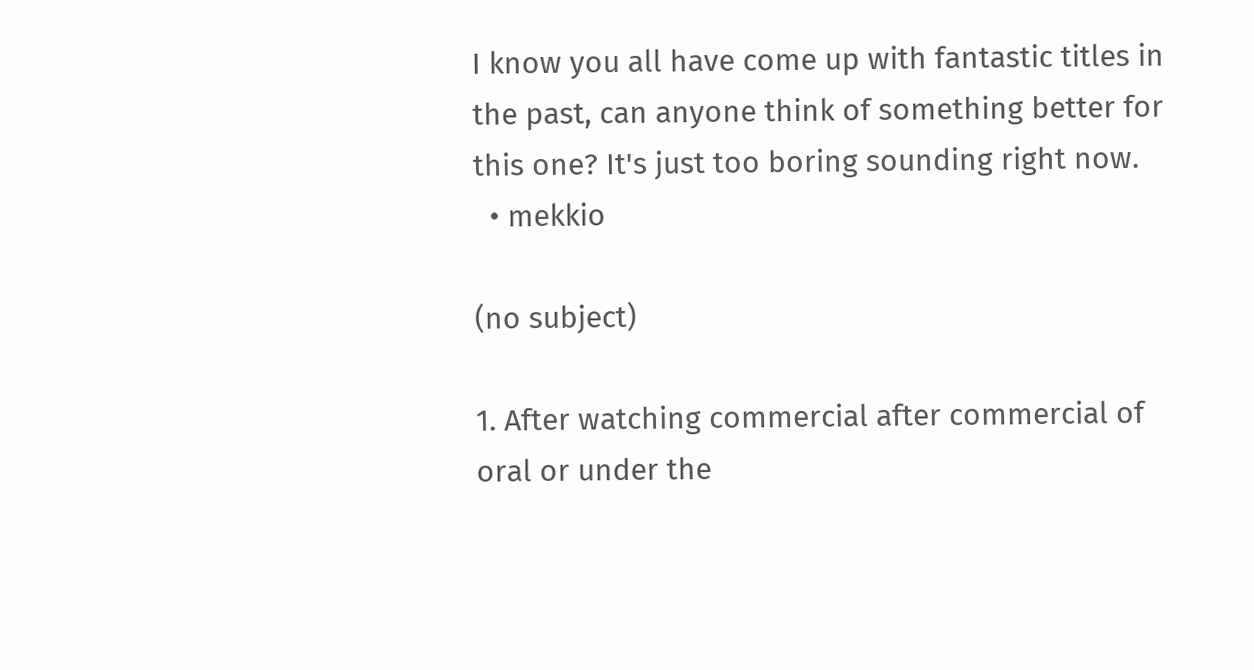I know you all have come up with fantastic titles in the past, can anyone think of something better for this one? It's just too boring sounding right now.
  • mekkio

(no subject)

1. After watching commercial after commercial of oral or under the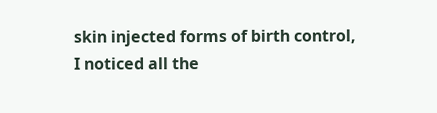skin injected forms of birth control, I noticed all the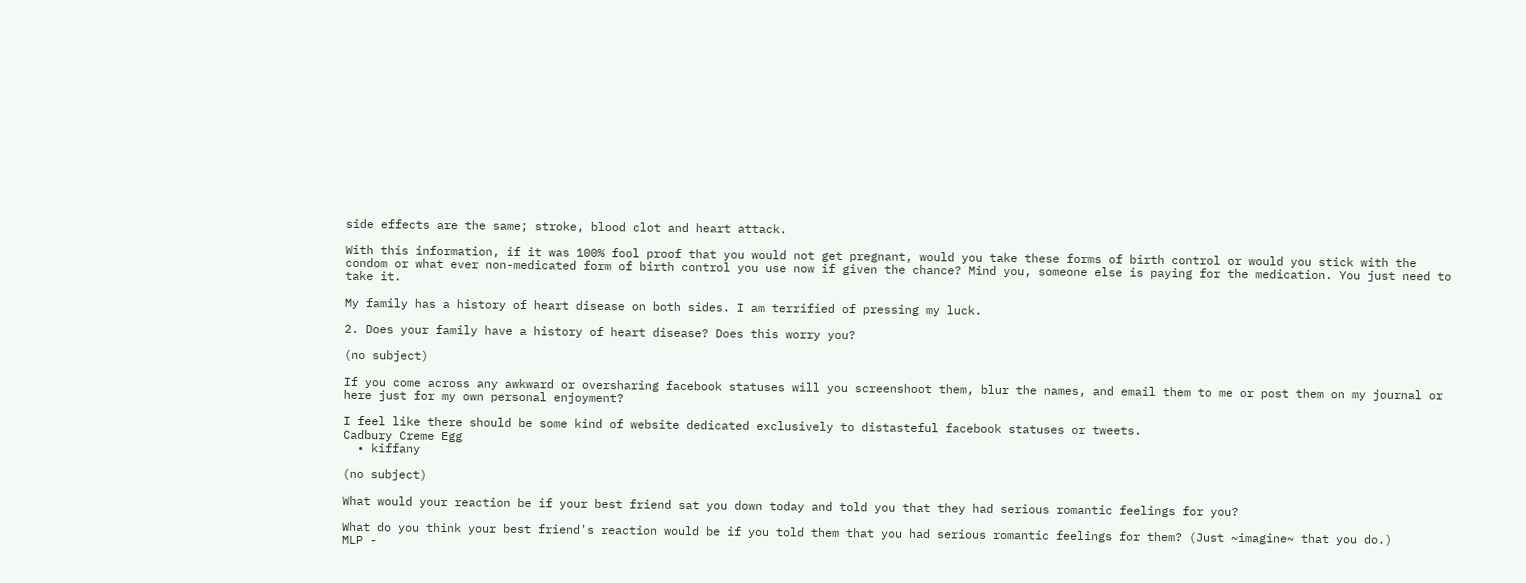side effects are the same; stroke, blood clot and heart attack.

With this information, if it was 100% fool proof that you would not get pregnant, would you take these forms of birth control or would you stick with the condom or what ever non-medicated form of birth control you use now if given the chance? Mind you, someone else is paying for the medication. You just need to take it.

My family has a history of heart disease on both sides. I am terrified of pressing my luck.

2. Does your family have a history of heart disease? Does this worry you?

(no subject)

If you come across any awkward or oversharing facebook statuses will you screenshoot them, blur the names, and email them to me or post them on my journal or here just for my own personal enjoyment?

I feel like there should be some kind of website dedicated exclusively to distasteful facebook statuses or tweets.
Cadbury Creme Egg
  • kiffany

(no subject)

What would your reaction be if your best friend sat you down today and told you that they had serious romantic feelings for you?

What do you think your best friend's reaction would be if you told them that you had serious romantic feelings for them? (Just ~imagine~ that you do.)
MLP -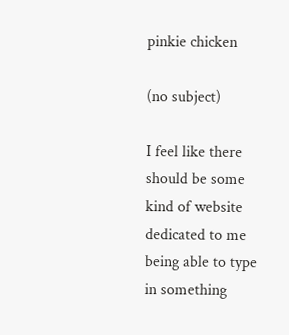pinkie chicken

(no subject)

I feel like there should be some kind of website dedicated to me being able to type in something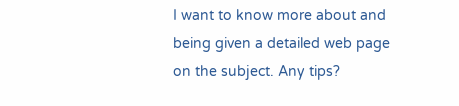I want to know more about and being given a detailed web page on the subject. Any tips?